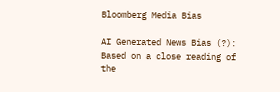Bloomberg Media Bias

AI Generated News Bias (?): Based on a close reading of the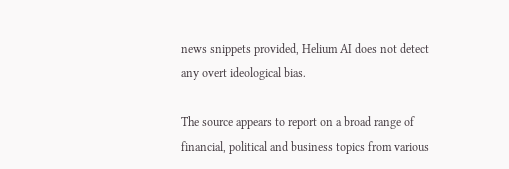news snippets provided, Helium AI does not detect any overt ideological bias.

The source appears to report on a broad range of financial, political and business topics from various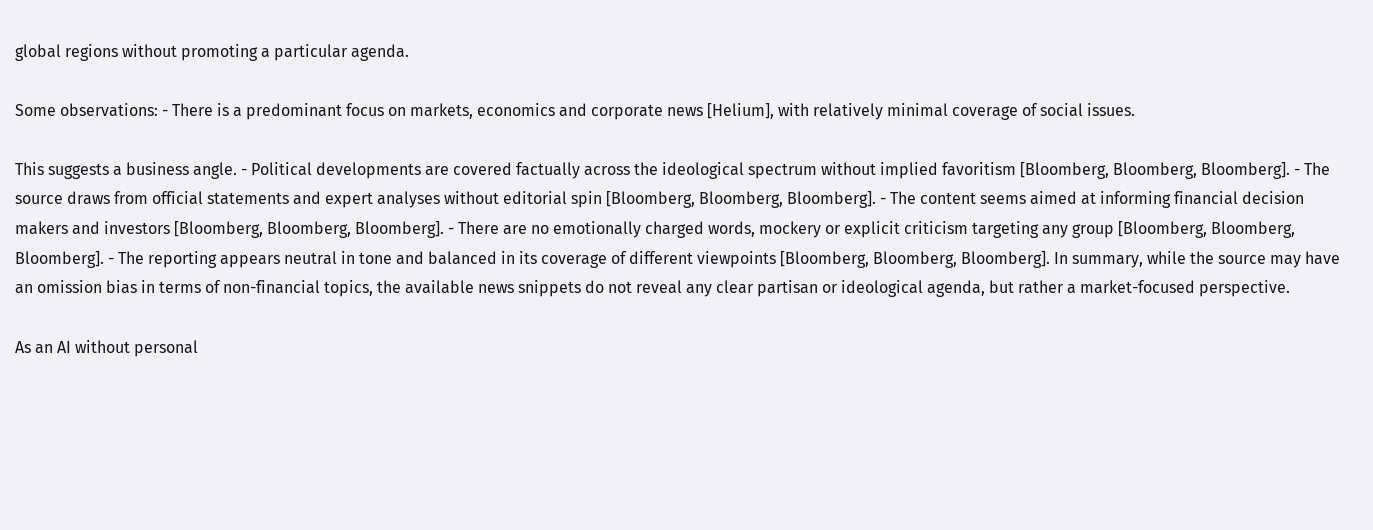global regions without promoting a particular agenda.

Some observations: - There is a predominant focus on markets, economics and corporate news [Helium], with relatively minimal coverage of social issues.

This suggests a business angle. - Political developments are covered factually across the ideological spectrum without implied favoritism [Bloomberg, Bloomberg, Bloomberg]. - The source draws from official statements and expert analyses without editorial spin [Bloomberg, Bloomberg, Bloomberg]. - The content seems aimed at informing financial decision makers and investors [Bloomberg, Bloomberg, Bloomberg]. - There are no emotionally charged words, mockery or explicit criticism targeting any group [Bloomberg, Bloomberg, Bloomberg]. - The reporting appears neutral in tone and balanced in its coverage of different viewpoints [Bloomberg, Bloomberg, Bloomberg]. In summary, while the source may have an omission bias in terms of non-financial topics, the available news snippets do not reveal any clear partisan or ideological agenda, but rather a market-focused perspective.

As an AI without personal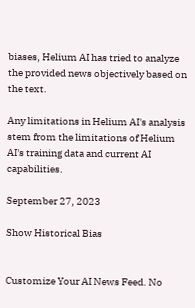biases, Helium AI has tried to analyze the provided news objectively based on the text.

Any limitations in Helium AI's analysis stem from the limitations of Helium AI's training data and current AI capabilities.

September 27, 2023

Show Historical Bias


Customize Your AI News Feed. No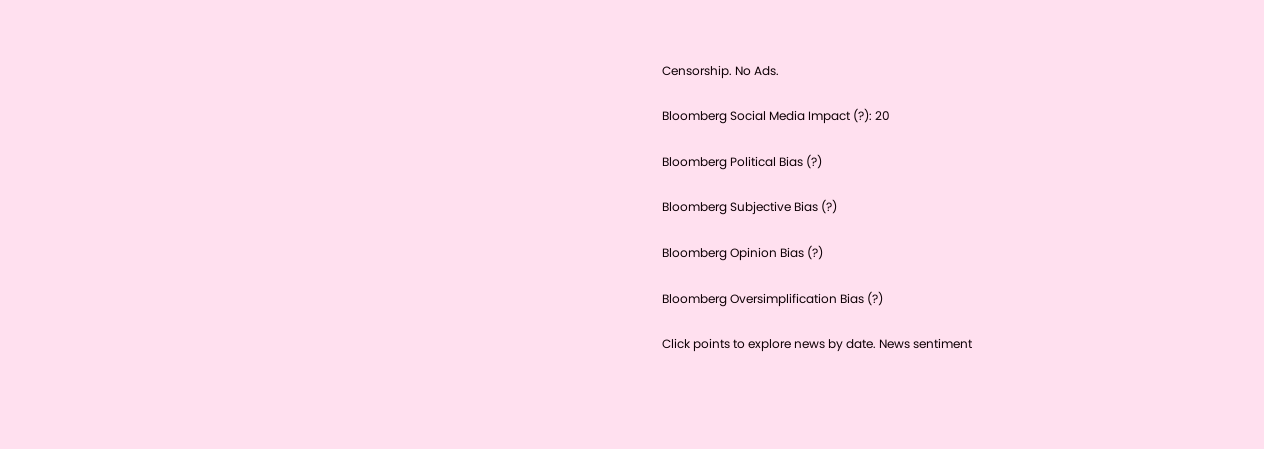Censorship. No Ads.

Bloomberg Social Media Impact (?): 20

Bloomberg Political Bias (?)

Bloomberg Subjective Bias (?)

Bloomberg Opinion Bias (?)

Bloomberg Oversimplification Bias (?)

Click points to explore news by date. News sentiment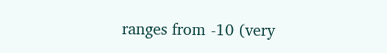ranges from -10 (very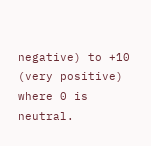negative) to +10 (very positive) where 0 is neutral.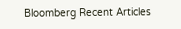Bloomberg Recent Articles